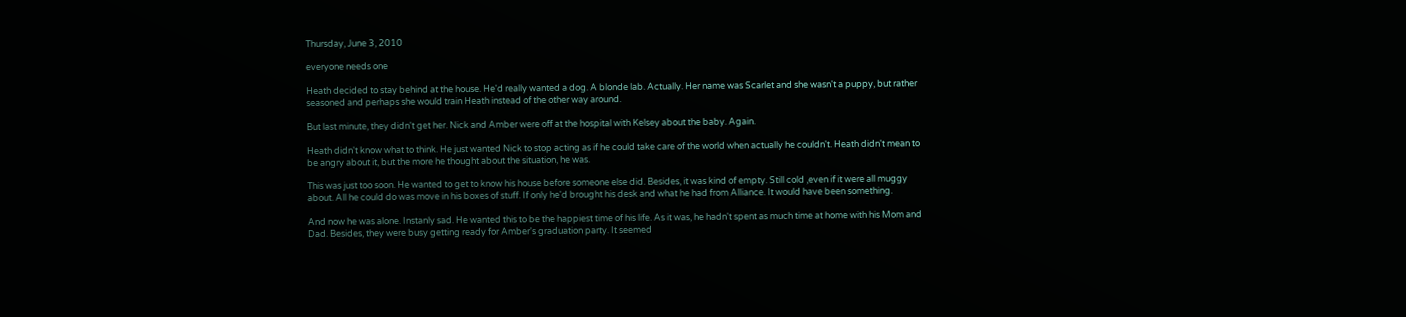Thursday, June 3, 2010

everyone needs one

Heath decided to stay behind at the house. He'd really wanted a dog. A blonde lab. Actually. Her name was Scarlet and she wasn't a puppy, but rather seasoned and perhaps she would train Heath instead of the other way around.

But last minute, they didn't get her. Nick and Amber were off at the hospital with Kelsey about the baby. Again.

Heath didn't know what to think. He just wanted Nick to stop acting as if he could take care of the world when actually he couldn't. Heath didn't mean to be angry about it, but the more he thought about the situation, he was.

This was just too soon. He wanted to get to know his house before someone else did. Besides, it was kind of empty. Still cold ,even if it were all muggy about. All he could do was move in his boxes of stuff. If only he'd brought his desk and what he had from Alliance. It would have been something.

And now he was alone. Instanly sad. He wanted this to be the happiest time of his life. As it was, he hadn't spent as much time at home with his Mom and Dad. Besides, they were busy getting ready for Amber's graduation party. It seemed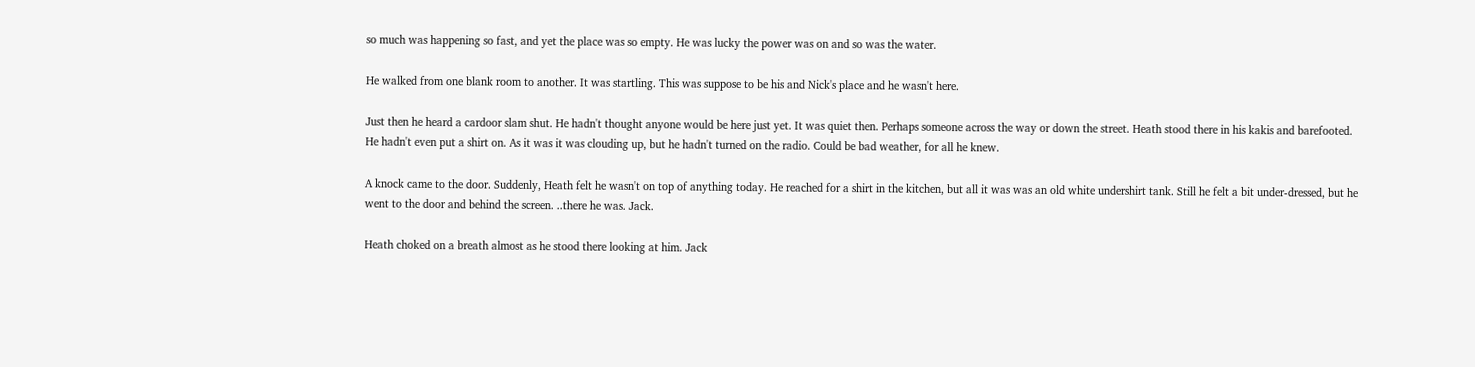so much was happening so fast, and yet the place was so empty. He was lucky the power was on and so was the water.

He walked from one blank room to another. It was startling. This was suppose to be his and Nick's place and he wasn't here.

Just then he heard a cardoor slam shut. He hadn't thought anyone would be here just yet. It was quiet then. Perhaps someone across the way or down the street. Heath stood there in his kakis and barefooted. He hadn't even put a shirt on. As it was it was clouding up, but he hadn't turned on the radio. Could be bad weather, for all he knew.

A knock came to the door. Suddenly, Heath felt he wasn't on top of anything today. He reached for a shirt in the kitchen, but all it was was an old white undershirt tank. Still he felt a bit under-dressed, but he went to the door and behind the screen. ..there he was. Jack.

Heath choked on a breath almost as he stood there looking at him. Jack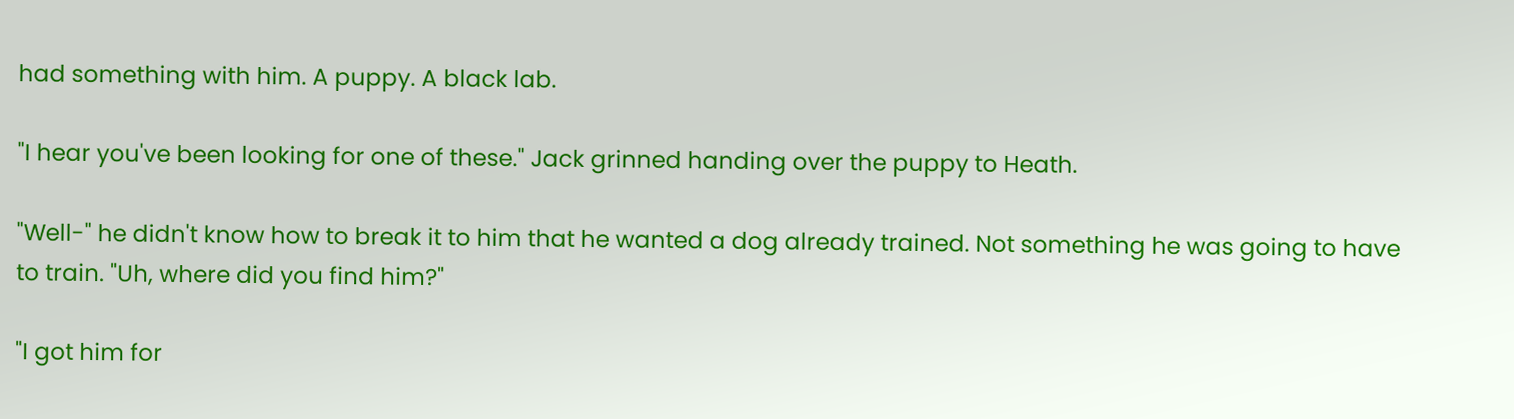had something with him. A puppy. A black lab.

"I hear you've been looking for one of these." Jack grinned handing over the puppy to Heath.

"Well-" he didn't know how to break it to him that he wanted a dog already trained. Not something he was going to have to train. "Uh, where did you find him?"

"I got him for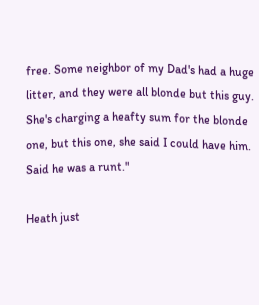free. Some neighbor of my Dad's had a huge litter, and they were all blonde but this guy. She's charging a heafty sum for the blonde one, but this one, she said I could have him. Said he was a runt."

Heath just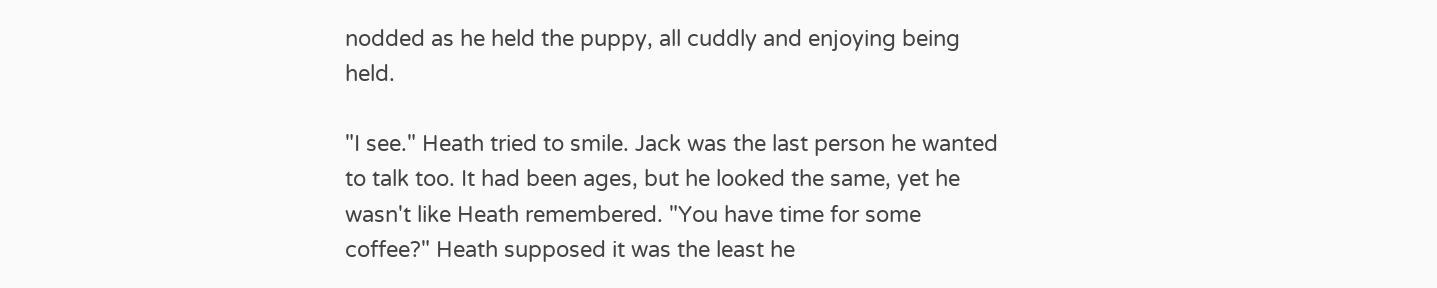nodded as he held the puppy, all cuddly and enjoying being held.

"I see." Heath tried to smile. Jack was the last person he wanted to talk too. It had been ages, but he looked the same, yet he wasn't like Heath remembered. "You have time for some coffee?" Heath supposed it was the least he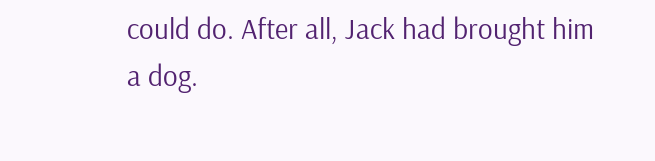could do. After all, Jack had brought him a dog.